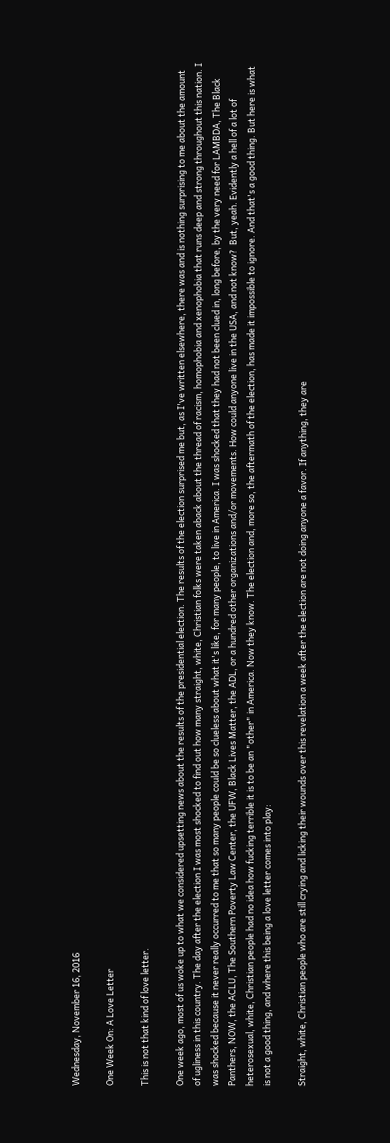Wednesday, November 16, 2016

One Week On: A Love Letter

This is not that kind of love letter.

One week ago, most of us woke up to what we considered upsetting news about the results of the presidential election. The results of the election surprised me but, as I've written elsewhere, there was and is nothing surprising to me about the amount of ugliness in this country. The day after the election I was most shocked to find out how many straight, white, Christian folks were taken aback about the thread of racism, homophobia and xenophobia that runs deep and strong throughout this nation. I was shocked because it never really occurred to me that so many people could be so clueless about what it's like, for many people, to live in America. I was shocked that they had not been clued in, long before, by the very need for LAMBDA, The Black Panthers, NOW, the ACLU, The Southern Poverty Law Center, the UFW, Black Lives Matter, the ADL, or a hundred other organizations and/or movements. How could anyone live in the USA, and not know?  But, yeah. Evidently a hell of a lot of heterosexual, white, Christian people had no idea how fucking terrible it is to be an "other" in America. Now they know. The election and, more so, the aftermath of the election, has made it impossible to ignore. And that's a good thing. But here is what is not a good thing, and where this being a love letter comes into play:

Straight, white, Christian people who are still crying and licking their wounds over this revelation a week after the election are not doing anyone a favor. If anything, they are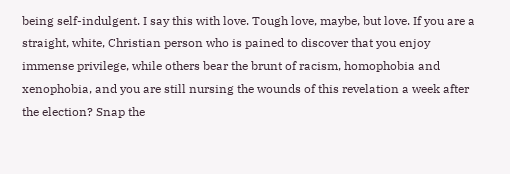being self-indulgent. I say this with love. Tough love, maybe, but love. If you are a straight, white, Christian person who is pained to discover that you enjoy immense privilege, while others bear the brunt of racism, homophobia and xenophobia, and you are still nursing the wounds of this revelation a week after the election? Snap the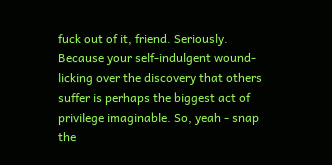fuck out of it, friend. Seriously. Because your self-indulgent wound-licking over the discovery that others suffer is perhaps the biggest act of privilege imaginable. So, yeah - snap the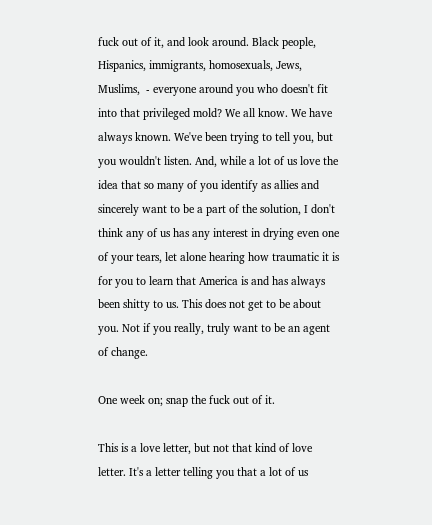fuck out of it, and look around. Black people, Hispanics, immigrants, homosexuals, Jews, Muslims,  - everyone around you who doesn't fit into that privileged mold? We all know. We have always known. We've been trying to tell you, but you wouldn't listen. And, while a lot of us love the idea that so many of you identify as allies and sincerely want to be a part of the solution, I don't think any of us has any interest in drying even one of your tears, let alone hearing how traumatic it is for you to learn that America is and has always been shitty to us. This does not get to be about you. Not if you really, truly want to be an agent of change.

One week on; snap the fuck out of it.

This is a love letter, but not that kind of love letter. It's a letter telling you that a lot of us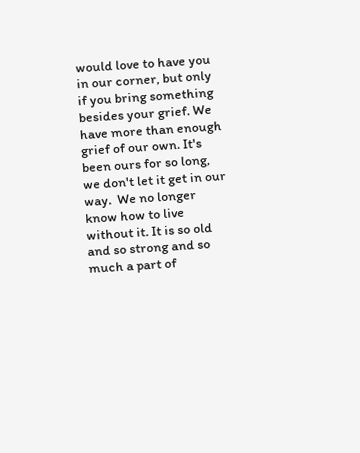would love to have you in our corner, but only if you bring something besides your grief. We have more than enough grief of our own. It's been ours for so long, we don't let it get in our way.  We no longer know how to live without it. It is so old and so strong and so much a part of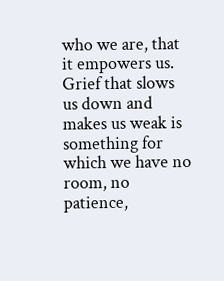who we are, that it empowers us. Grief that slows us down and makes us weak is something for which we have no room, no patience,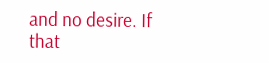and no desire. If that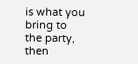is what you bring to the party, then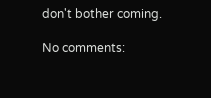don't bother coming.

No comments: